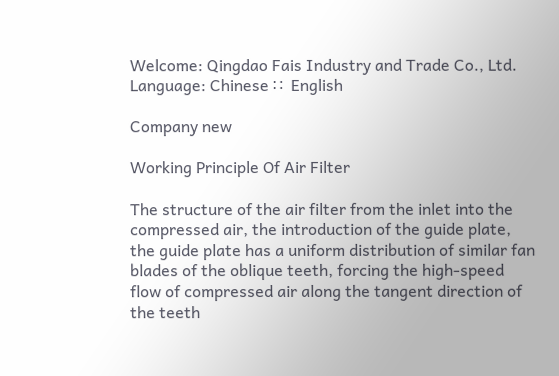Welcome: Qingdao Fais Industry and Trade Co., Ltd.
Language: Chinese ∷  English

Company new

Working Principle Of Air Filter

The structure of the air filter from the inlet into the compressed air, the introduction of the guide plate, the guide plate has a uniform distribution of similar fan blades of the oblique teeth, forcing the high-speed flow of compressed air along the tangent direction of the teeth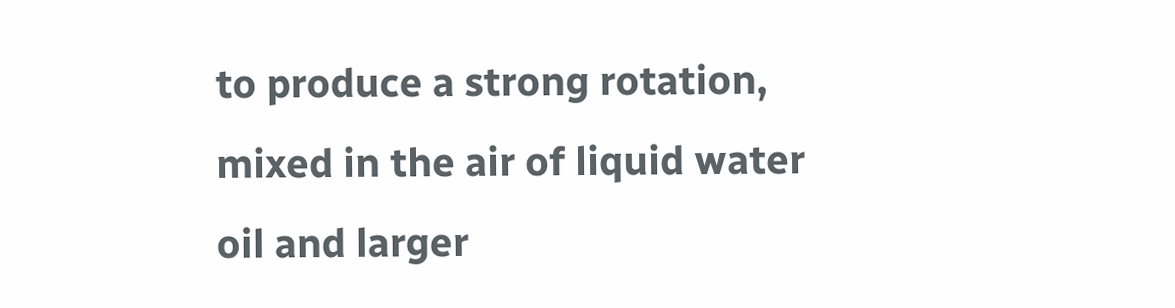to produce a strong rotation, mixed in the air of liquid water oil and larger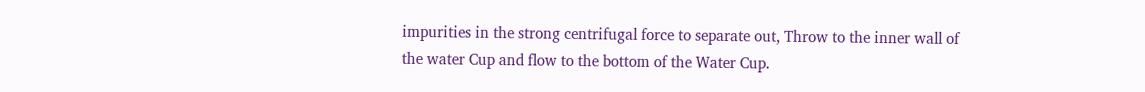impurities in the strong centrifugal force to separate out, Throw to the inner wall of the water Cup and flow to the bottom of the Water Cup.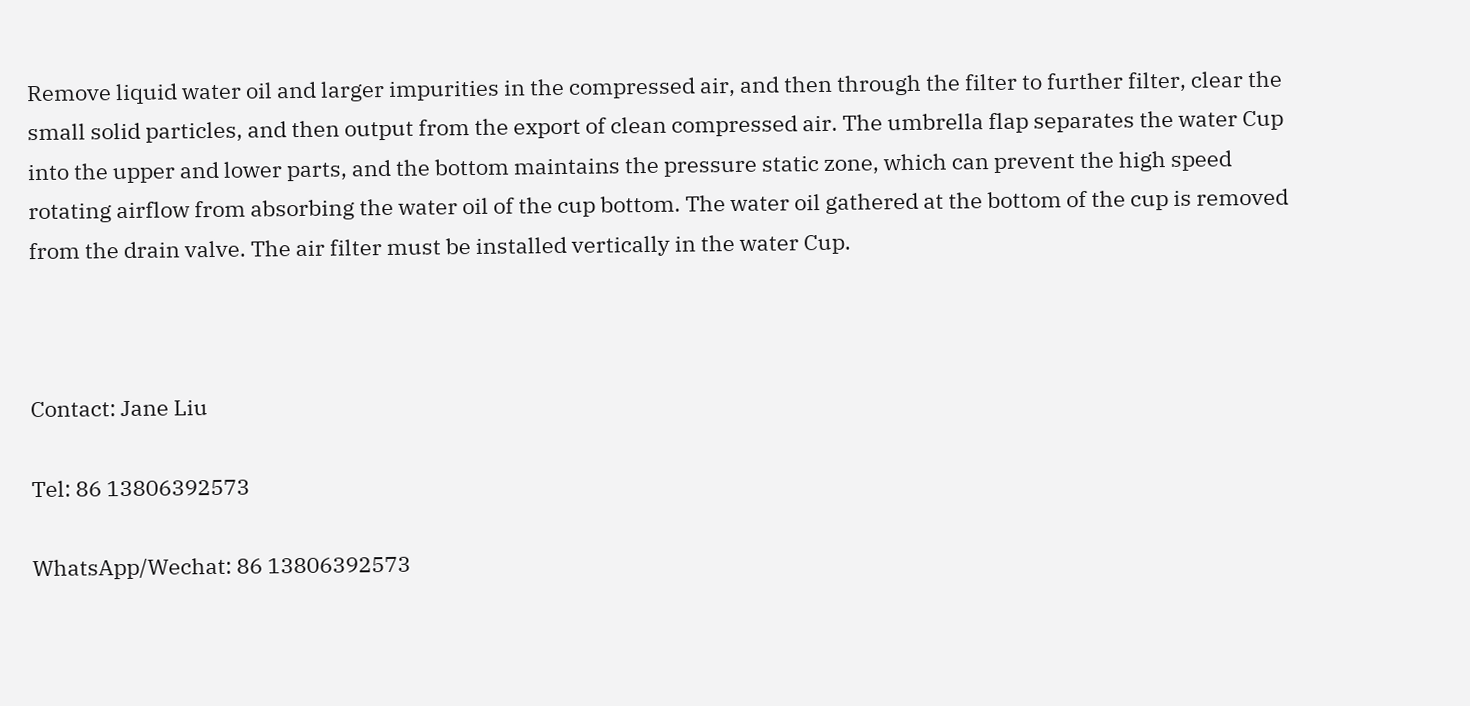Remove liquid water oil and larger impurities in the compressed air, and then through the filter to further filter, clear the small solid particles, and then output from the export of clean compressed air. The umbrella flap separates the water Cup into the upper and lower parts, and the bottom maintains the pressure static zone, which can prevent the high speed rotating airflow from absorbing the water oil of the cup bottom. The water oil gathered at the bottom of the cup is removed from the drain valve. The air filter must be installed vertically in the water Cup.



Contact: Jane Liu

Tel: 86 13806392573

WhatsApp/Wechat: 86 13806392573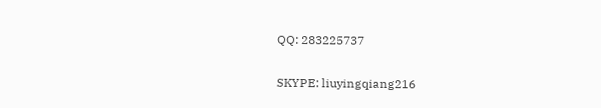QQ: 283225737

SKYPE: liuyingqiang216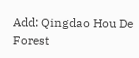Add: Qingdao Hou De Forest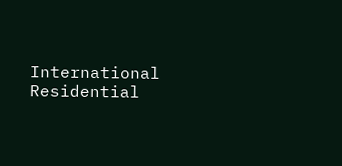International Residential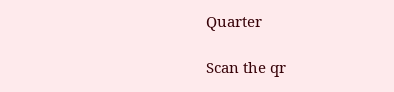Quarter

Scan the qr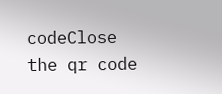codeClose
the qr code